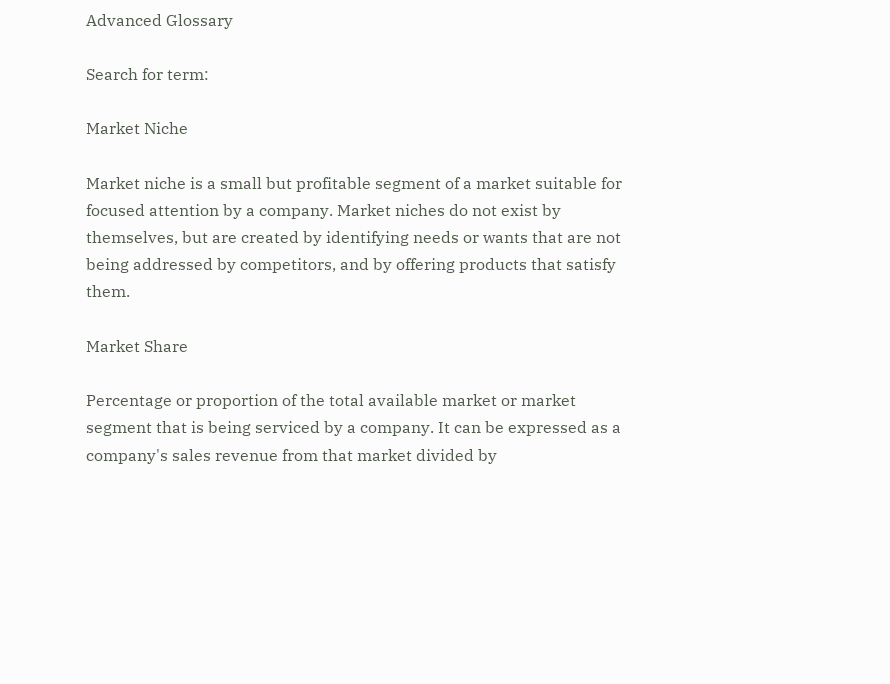Advanced Glossary

Search for term:

Market Niche

Market niche is a small but profitable segment of a market suitable for focused attention by a company. Market niches do not exist by themselves, but are created by identifying needs or wants that are not being addressed by competitors, and by offering products that satisfy them.

Market Share

Percentage or proportion of the total available market or market segment that is being serviced by a company. It can be expressed as a company's sales revenue from that market divided by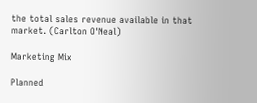the total sales revenue available in that market. (Carlton O'Neal)

Marketing Mix

Planned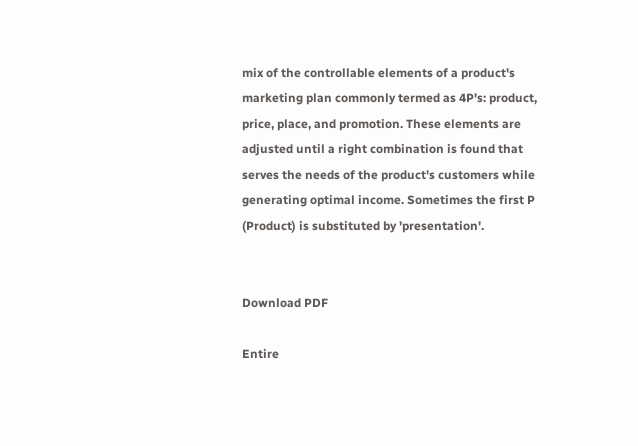mix of the controllable elements of a product's marketing plan commonly termed as 4P's: product, price, place, and promotion. These elements are adjusted until a right combination is found that serves the needs of the product's customers while generating optimal income. Sometimes the first P (Product) is substituted by 'presentation'.


Download PDF

Entire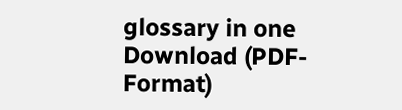glossary in one Download (PDF-Format)